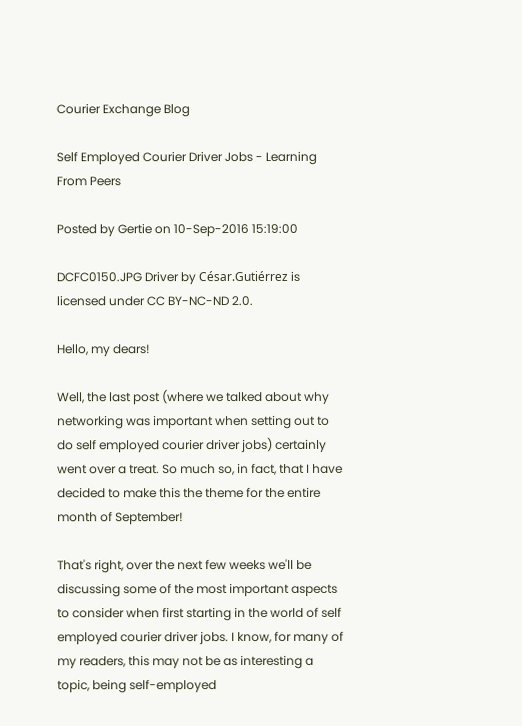Courier Exchange Blog

Self Employed Courier Driver Jobs - Learning From Peers

Posted by Gertie on 10-Sep-2016 15:19:00

DCFC0150.JPG Driver by César.Gutiérrez is licensed under CC BY-NC-ND 2.0.

Hello, my dears!

Well, the last post (where we talked about why networking was important when setting out to do self employed courier driver jobs) certainly went over a treat. So much so, in fact, that I have decided to make this the theme for the entire month of September!

That's right, over the next few weeks we'll be discussing some of the most important aspects to consider when first starting in the world of self employed courier driver jobs. I know, for many of my readers, this may not be as interesting a topic, being self-employed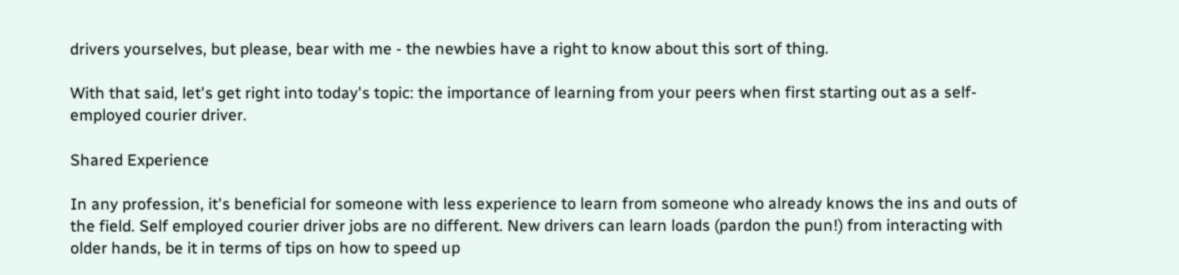drivers yourselves, but please, bear with me - the newbies have a right to know about this sort of thing.

With that said, let's get right into today's topic: the importance of learning from your peers when first starting out as a self-employed courier driver.

Shared Experience

In any profession, it's beneficial for someone with less experience to learn from someone who already knows the ins and outs of the field. Self employed courier driver jobs are no different. New drivers can learn loads (pardon the pun!) from interacting with older hands, be it in terms of tips on how to speed up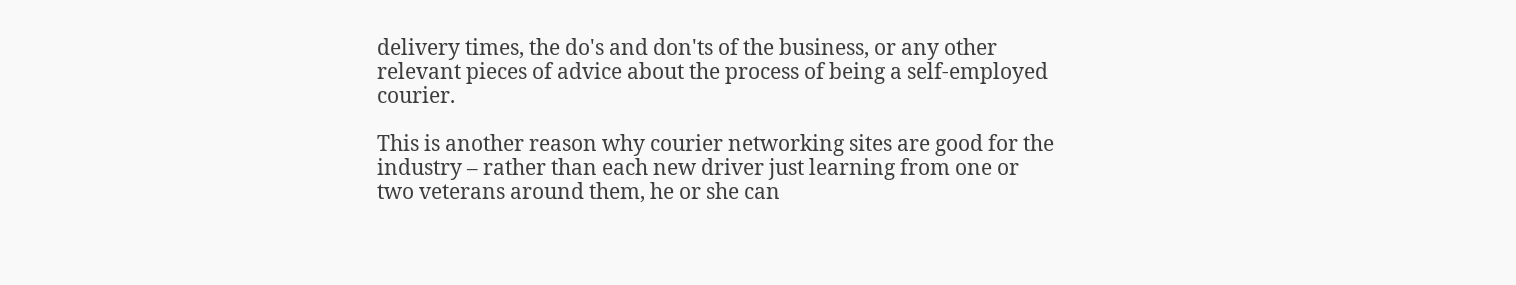delivery times, the do's and don'ts of the business, or any other relevant pieces of advice about the process of being a self-employed courier.

This is another reason why courier networking sites are good for the industry – rather than each new driver just learning from one or two veterans around them, he or she can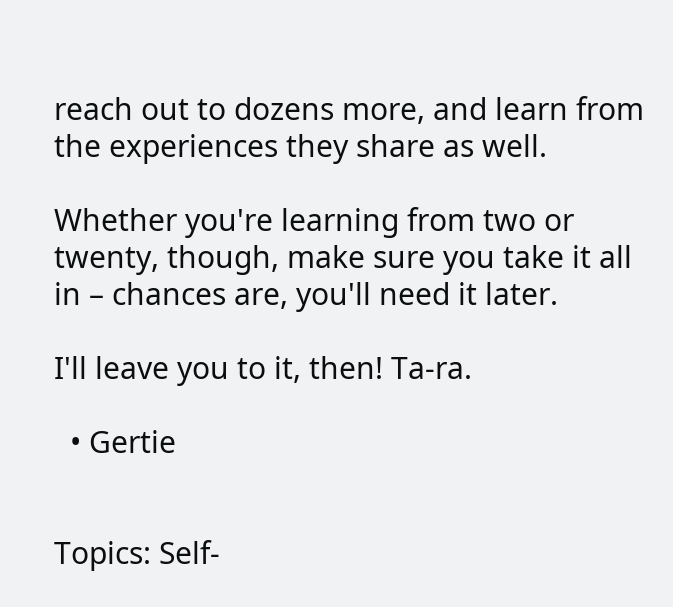reach out to dozens more, and learn from the experiences they share as well.

Whether you're learning from two or twenty, though, make sure you take it all in – chances are, you'll need it later.

I'll leave you to it, then! Ta-ra.

  • Gertie


Topics: Self-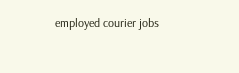employed courier jobs